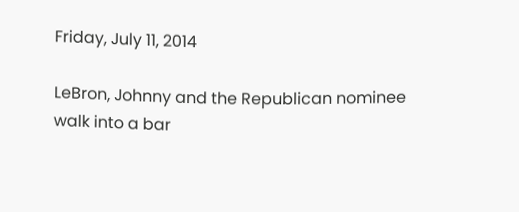Friday, July 11, 2014

LeBron, Johnny and the Republican nominee walk into a bar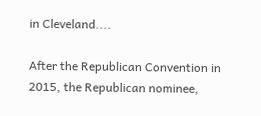in Cleveland....

After the Republican Convention in 2015, the Republican nominee,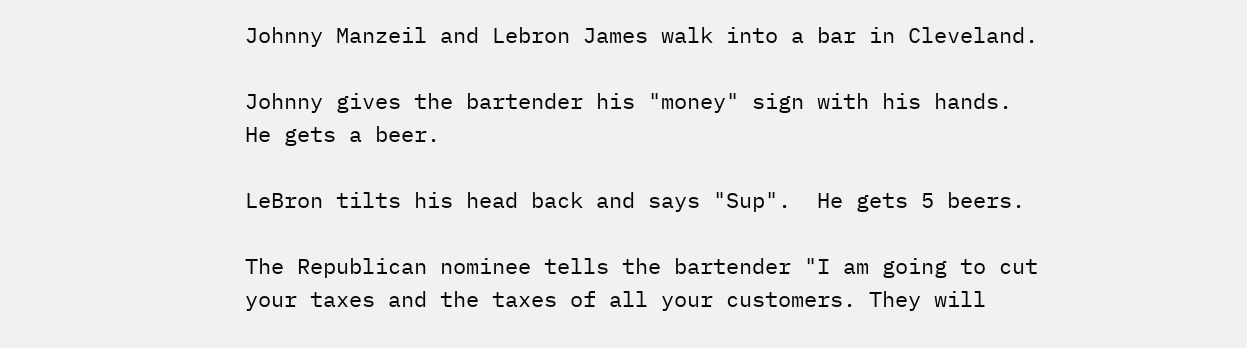Johnny Manzeil and Lebron James walk into a bar in Cleveland.

Johnny gives the bartender his "money" sign with his hands.  He gets a beer.

LeBron tilts his head back and says "Sup".  He gets 5 beers.

The Republican nominee tells the bartender "I am going to cut your taxes and the taxes of all your customers. They will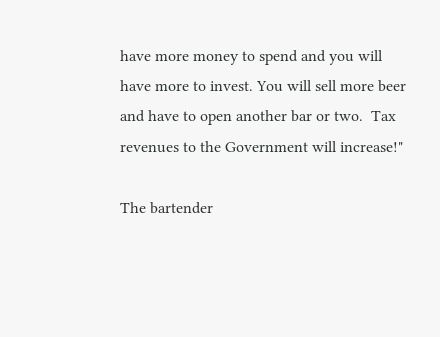have more money to spend and you will have more to invest. You will sell more beer and have to open another bar or two.  Tax revenues to the Government will increase!"

The bartender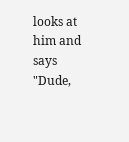looks at him and says "Dude,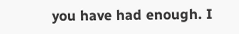you have had enough. I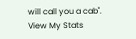will call you a cab".
View My Stats